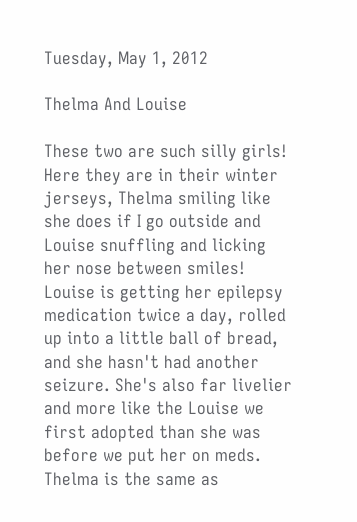Tuesday, May 1, 2012

Thelma And Louise

These two are such silly girls!
Here they are in their winter jerseys, Thelma smiling like she does if I go outside and Louise snuffling and licking her nose between smiles!
Louise is getting her epilepsy medication twice a day, rolled up into a little ball of bread, and she hasn't had another seizure. She's also far livelier and more like the Louise we first adopted than she was before we put her on meds.
Thelma is the same as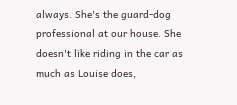always. She's the guard-dog professional at our house. She doesn't like riding in the car as much as Louise does,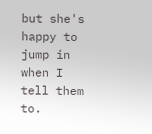but she's happy to jump in when I tell them to.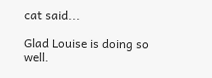cat said...

Glad Louise is doing so well.